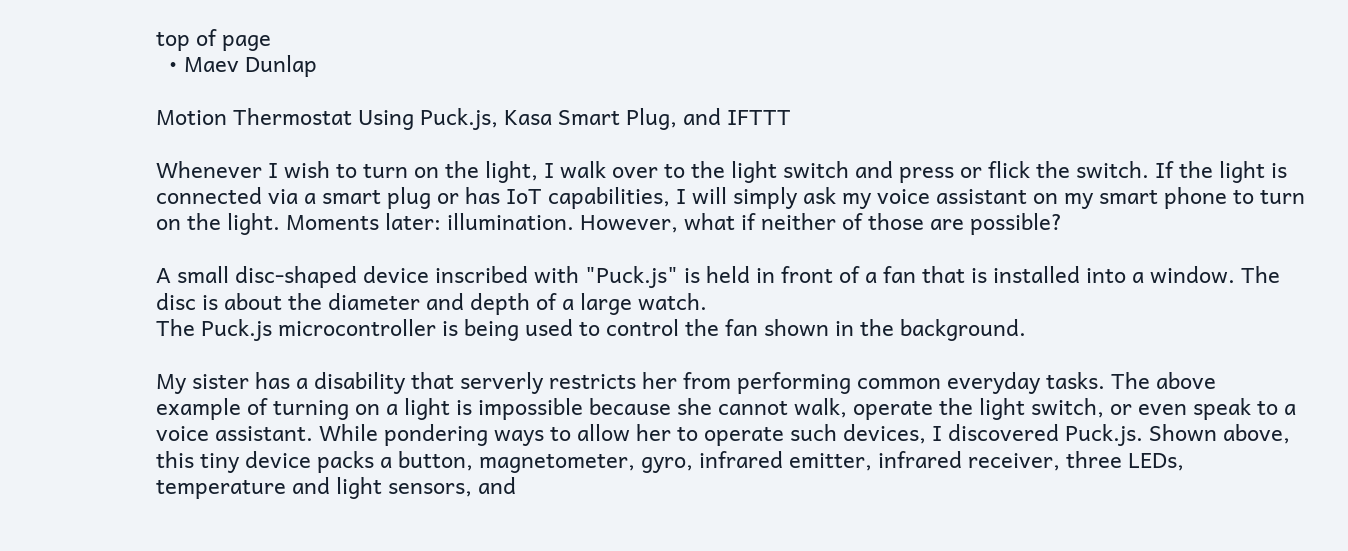top of page
  • Maev Dunlap

Motion Thermostat Using Puck.js, Kasa Smart Plug, and IFTTT

Whenever I wish to turn on the light, I walk over to the light switch and press or flick the switch. If the light is connected via a smart plug or has IoT capabilities, I will simply ask my voice assistant on my smart phone to turn on the light. Moments later: illumination. However, what if neither of those are possible?

A small disc-shaped device inscribed with "Puck.js" is held in front of a fan that is installed into a window. The disc is about the diameter and depth of a large watch.
The Puck.js microcontroller is being used to control the fan shown in the background.

My sister has a disability that serverly restricts her from performing common everyday tasks. The above example of turning on a light is impossible because she cannot walk, operate the light switch, or even speak to a voice assistant. While pondering ways to allow her to operate such devices, I discovered Puck.js. Shown above, this tiny device packs a button, magnetometer, gyro, infrared emitter, infrared receiver, three LEDs, temperature and light sensors, and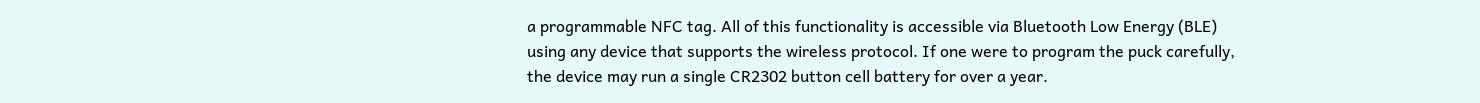a programmable NFC tag. All of this functionality is accessible via Bluetooth Low Energy (BLE) using any device that supports the wireless protocol. If one were to program the puck carefully, the device may run a single CR2302 button cell battery for over a year.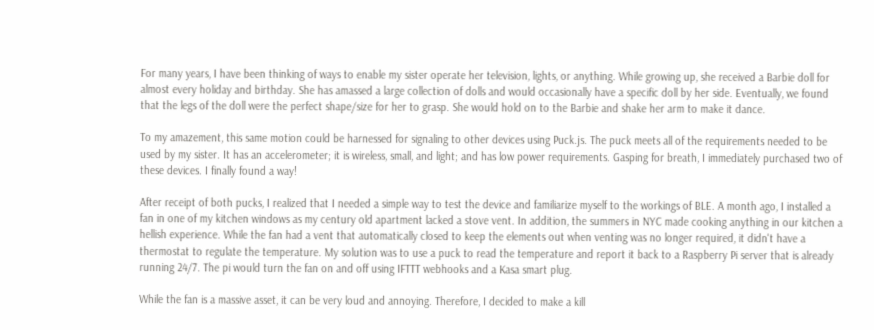For many years, I have been thinking of ways to enable my sister operate her television, lights, or anything. While growing up, she received a Barbie doll for almost every holiday and birthday. She has amassed a large collection of dolls and would occasionally have a specific doll by her side. Eventually, we found that the legs of the doll were the perfect shape/size for her to grasp. She would hold on to the Barbie and shake her arm to make it dance.

To my amazement, this same motion could be harnessed for signaling to other devices using Puck.js. The puck meets all of the requirements needed to be used by my sister. It has an accelerometer; it is wireless, small, and light; and has low power requirements. Gasping for breath, I immediately purchased two of these devices. I finally found a way!

After receipt of both pucks, I realized that I needed a simple way to test the device and familiarize myself to the workings of BLE. A month ago, I installed a fan in one of my kitchen windows as my century old apartment lacked a stove vent. In addition, the summers in NYC made cooking anything in our kitchen a hellish experience. While the fan had a vent that automatically closed to keep the elements out when venting was no longer required, it didn't have a thermostat to regulate the temperature. My solution was to use a puck to read the temperature and report it back to a Raspberry Pi server that is already running 24/7. The pi would turn the fan on and off using IFTTT webhooks and a Kasa smart plug.

While the fan is a massive asset, it can be very loud and annoying. Therefore, I decided to make a kill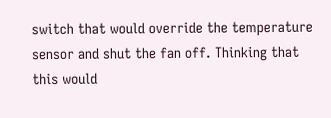switch that would override the temperature sensor and shut the fan off. Thinking that this would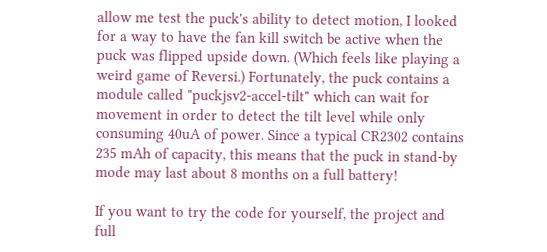allow me test the puck's ability to detect motion, I looked for a way to have the fan kill switch be active when the puck was flipped upside down. (Which feels like playing a weird game of Reversi.) Fortunately, the puck contains a module called "puckjsv2-accel-tilt" which can wait for movement in order to detect the tilt level while only consuming 40uA of power. Since a typical CR2302 contains 235 mAh of capacity, this means that the puck in stand-by mode may last about 8 months on a full battery!

If you want to try the code for yourself, the project and full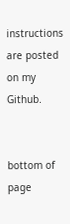instructions are posted on my Github.


bottom of page